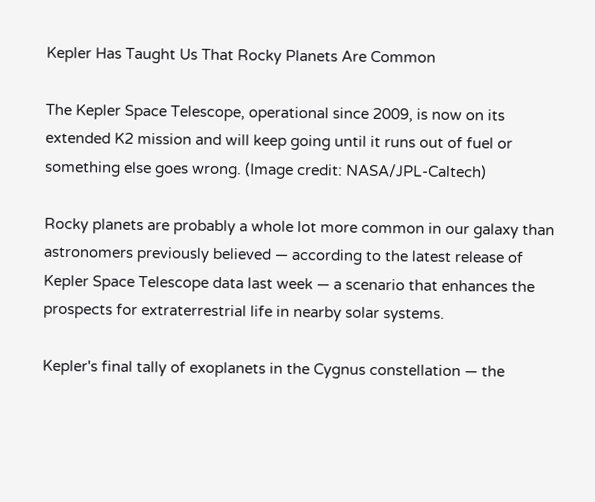Kepler Has Taught Us That Rocky Planets Are Common

The Kepler Space Telescope, operational since 2009, is now on its extended K2 mission and will keep going until it runs out of fuel or something else goes wrong. (Image credit: NASA/JPL-Caltech)

Rocky planets are probably a whole lot more common in our galaxy than astronomers previously believed — according to the latest release of Kepler Space Telescope data last week — a scenario that enhances the prospects for extraterrestrial life in nearby solar systems.

Kepler's final tally of exoplanets in the Cygnus constellation — the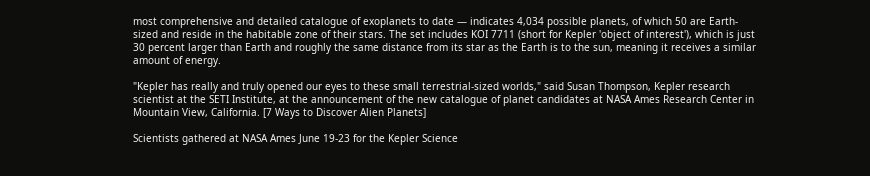most comprehensive and detailed catalogue of exoplanets to date — indicates 4,034 possible planets, of which 50 are Earth-sized and reside in the habitable zone of their stars. The set includes KOI 7711 (short for Kepler 'object of interest'), which is just 30 percent larger than Earth and roughly the same distance from its star as the Earth is to the sun, meaning it receives a similar amount of energy.

"Kepler has really and truly opened our eyes to these small terrestrial-sized worlds," said Susan Thompson, Kepler research scientist at the SETI Institute, at the announcement of the new catalogue of planet candidates at NASA Ames Research Center in Mountain View, California. [7 Ways to Discover Alien Planets]

Scientists gathered at NASA Ames June 19-23 for the Kepler Science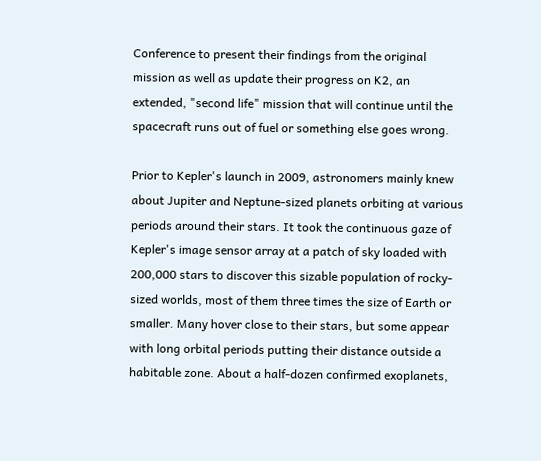Conference to present their findings from the original mission as well as update their progress on K2, an extended, "second life" mission that will continue until the spacecraft runs out of fuel or something else goes wrong.

Prior to Kepler's launch in 2009, astronomers mainly knew about Jupiter and Neptune-sized planets orbiting at various periods around their stars. It took the continuous gaze of Kepler's image sensor array at a patch of sky loaded with 200,000 stars to discover this sizable population of rocky-sized worlds, most of them three times the size of Earth or smaller. Many hover close to their stars, but some appear with long orbital periods putting their distance outside a habitable zone. About a half-dozen confirmed exoplanets,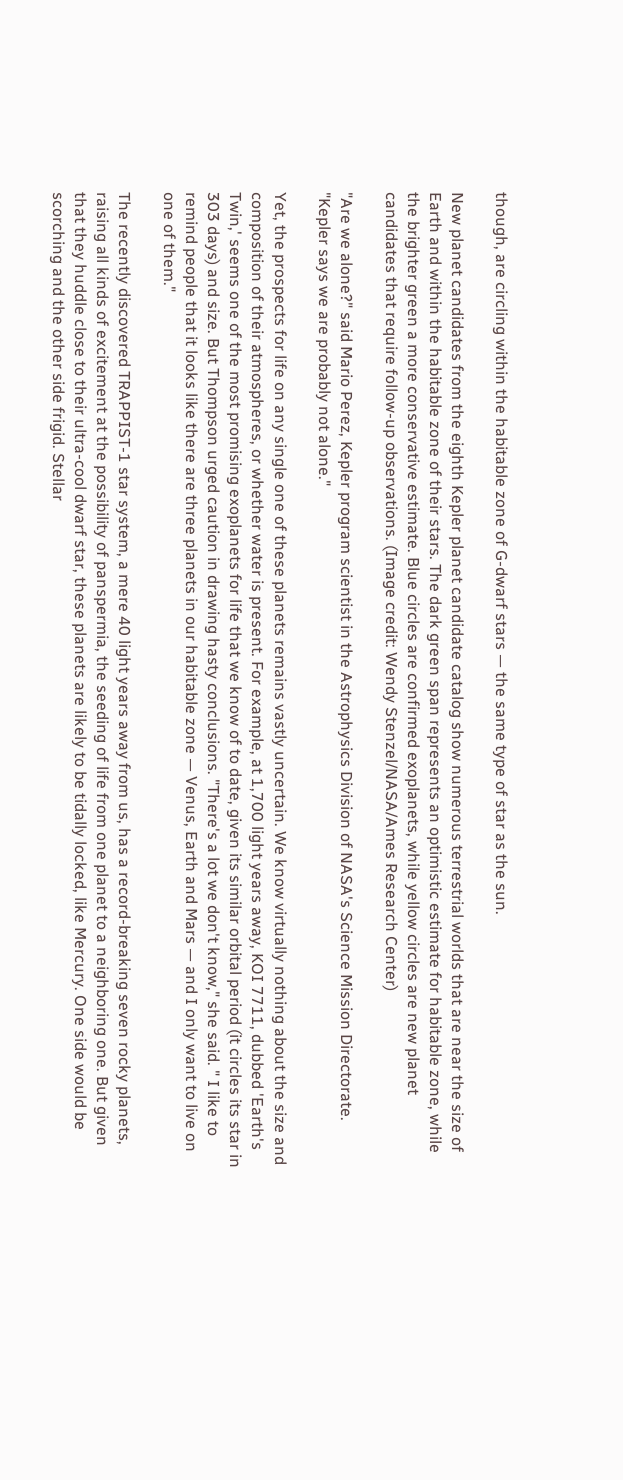though, are circling within the habitable zone of G-dwarf stars — the same type of star as the sun.

New planet candidates from the eighth Kepler planet candidate catalog show numerous terrestrial worlds that are near the size of Earth and within the habitable zone of their stars. The dark green span represents an optimistic estimate for habitable zone, while the brighter green a more conservative estimate. Blue circles are confirmed exoplanets, while yellow circles are new planet candidates that require follow-up observations. (Image credit: Wendy Stenzel/NASA/Ames Research Center)

"Are we alone?" said Mario Perez, Kepler program scientist in the Astrophysics Division of NASA's Science Mission Directorate. "Kepler says we are probably not alone."

Yet, the prospects for life on any single one of these planets remains vastly uncertain. We know virtually nothing about the size and composition of their atmospheres, or whether water is present. For example, at 1,700 light years away, KOI 7711, dubbed 'Earth's Twin,' seems one of the most promising exoplanets for life that we know of to date, given its similar orbital period (it circles its star in 303 days) and size. But Thompson urged caution in drawing hasty conclusions. "There's a lot we don't know," she said. " I like to remind people that it looks like there are three planets in our habitable zone — Venus, Earth and Mars — and I only want to live on one of them."

The recently discovered TRAPPIST-1 star system, a mere 40 light years away from us, has a record-breaking seven rocky planets, raising all kinds of excitement at the possibility of panspermia, the seeding of life from one planet to a neighboring one. But given that they huddle close to their ultra-cool dwarf star, these planets are likely to be tidally locked, like Mercury. One side would be scorching and the other side frigid. Stellar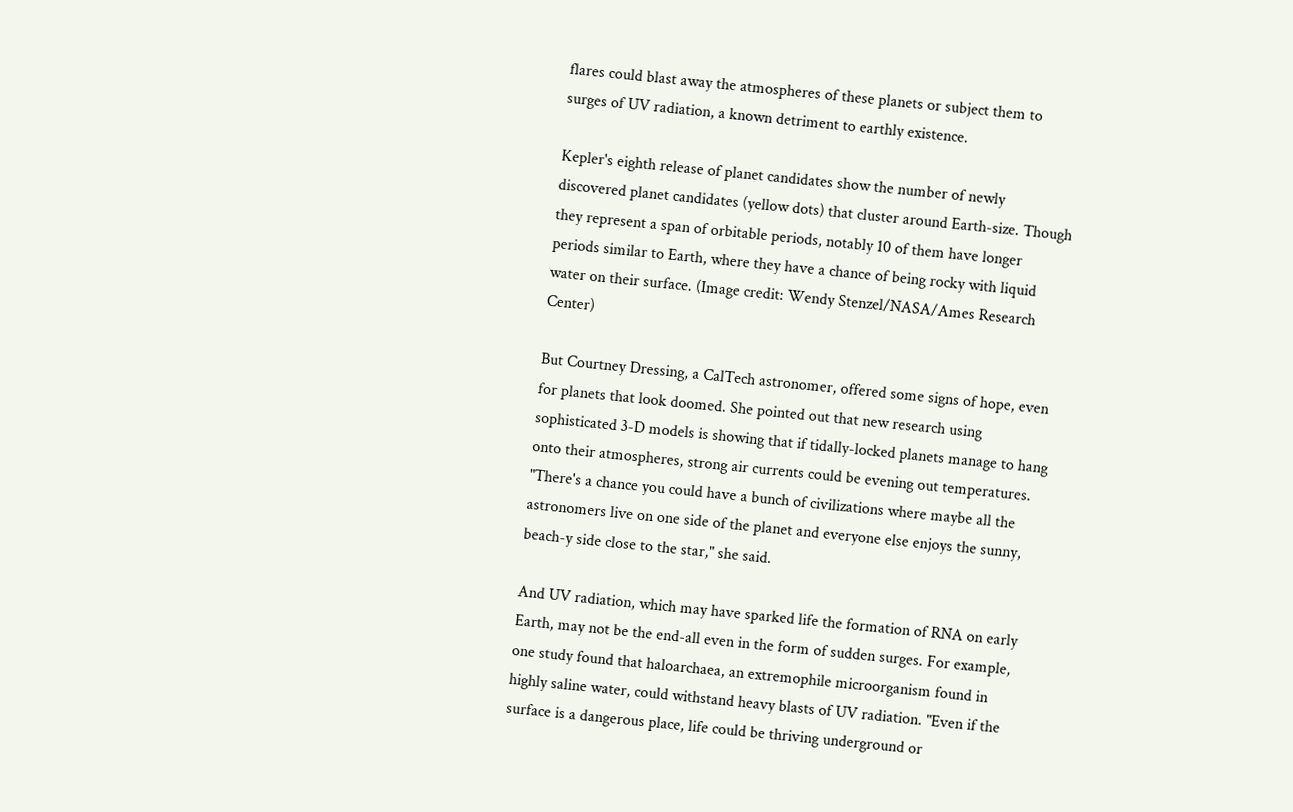flares could blast away the atmospheres of these planets or subject them to surges of UV radiation, a known detriment to earthly existence.

Kepler's eighth release of planet candidates show the number of newly discovered planet candidates (yellow dots) that cluster around Earth-size. Though they represent a span of orbitable periods, notably 10 of them have longer periods similar to Earth, where they have a chance of being rocky with liquid water on their surface. (Image credit: Wendy Stenzel/NASA/Ames Research Center)

But Courtney Dressing, a CalTech astronomer, offered some signs of hope, even for planets that look doomed. She pointed out that new research using sophisticated 3-D models is showing that if tidally-locked planets manage to hang onto their atmospheres, strong air currents could be evening out temperatures. "There's a chance you could have a bunch of civilizations where maybe all the astronomers live on one side of the planet and everyone else enjoys the sunny, beach-y side close to the star," she said.

And UV radiation, which may have sparked life the formation of RNA on early Earth, may not be the end-all even in the form of sudden surges. For example, one study found that haloarchaea, an extremophile microorganism found in highly saline water, could withstand heavy blasts of UV radiation. "Even if the surface is a dangerous place, life could be thriving underground or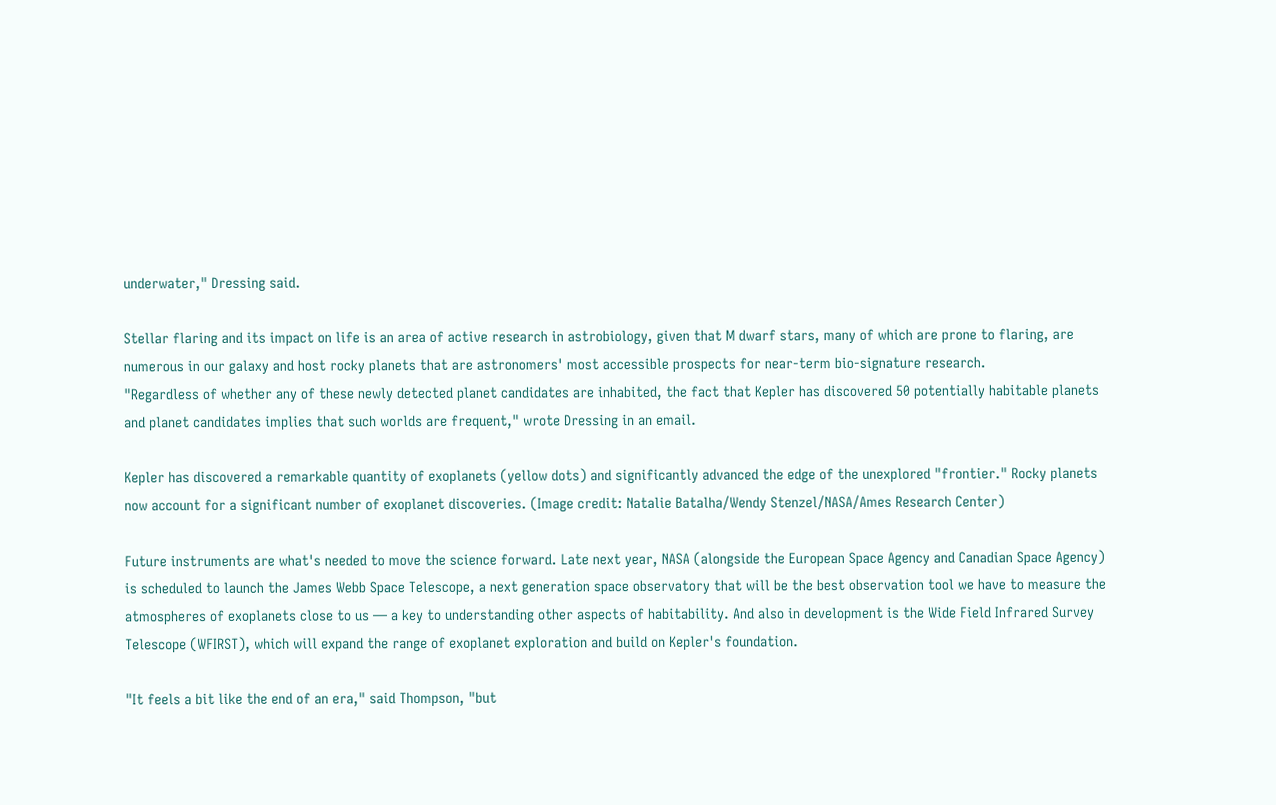underwater," Dressing said.

Stellar flaring and its impact on life is an area of active research in astrobiology, given that M dwarf stars, many of which are prone to flaring, are numerous in our galaxy and host rocky planets that are astronomers' most accessible prospects for near-term bio-signature research.
"Regardless of whether any of these newly detected planet candidates are inhabited, the fact that Kepler has discovered 50 potentially habitable planets and planet candidates implies that such worlds are frequent," wrote Dressing in an email.

Kepler has discovered a remarkable quantity of exoplanets (yellow dots) and significantly advanced the edge of the unexplored "frontier." Rocky planets now account for a significant number of exoplanet discoveries. (Image credit: Natalie Batalha/Wendy Stenzel/NASA/Ames Research Center)

Future instruments are what's needed to move the science forward. Late next year, NASA (alongside the European Space Agency and Canadian Space Agency) is scheduled to launch the James Webb Space Telescope, a next generation space observatory that will be the best observation tool we have to measure the atmospheres of exoplanets close to us — a key to understanding other aspects of habitability. And also in development is the Wide Field Infrared Survey Telescope (WFIRST), which will expand the range of exoplanet exploration and build on Kepler's foundation.

"It feels a bit like the end of an era," said Thompson, "but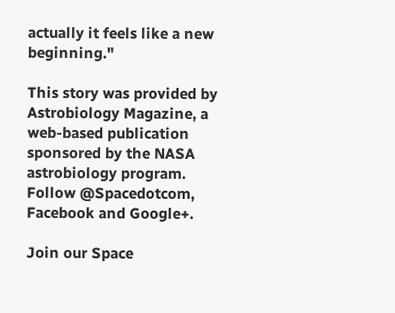actually it feels like a new beginning."

This story was provided by Astrobiology Magazine, a web-based publication sponsored by the NASA astrobiology program. Follow @Spacedotcom, Facebook and Google+.

Join our Space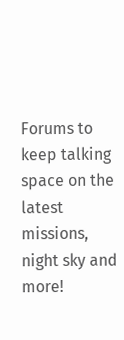Forums to keep talking space on the latest missions, night sky and more!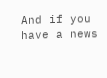And if you have a news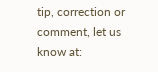tip, correction or comment, let us know at: